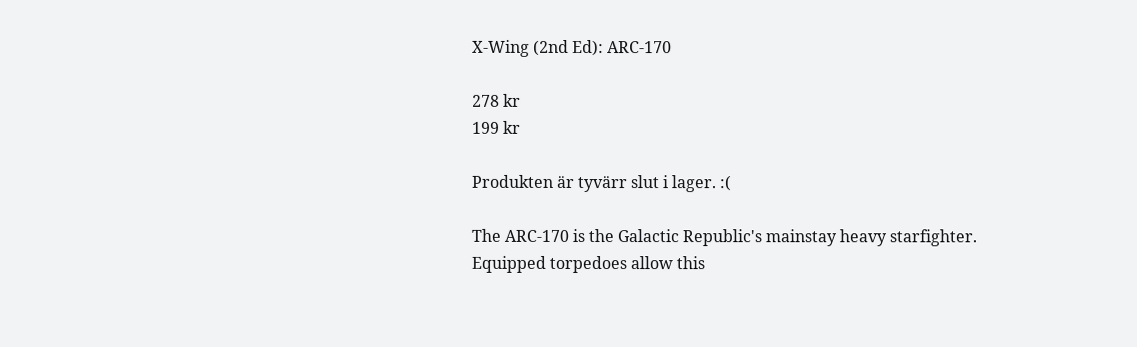X-Wing (2nd Ed): ARC-170

278 kr
199 kr

Produkten är tyvärr slut i lager. :(

The ARC-170 is the Galactic Republic's mainstay heavy starfighter.
Equipped torpedoes allow this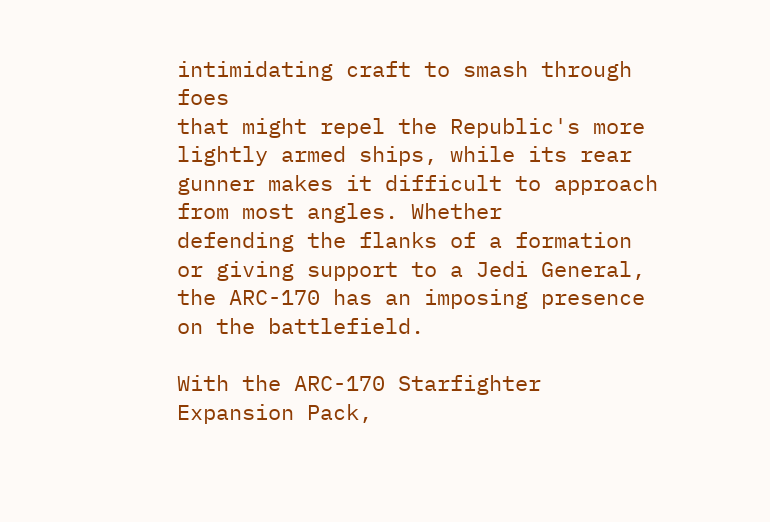intimidating craft to smash through foes
that might repel the Republic's more lightly armed ships, while its rear
gunner makes it difficult to approach from most angles. Whether
defending the flanks of a formation or giving support to a Jedi General,
the ARC-170 has an imposing presence on the battlefield.

With the ARC-170 Starfighter Expansion Pack,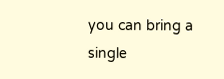you can bring a single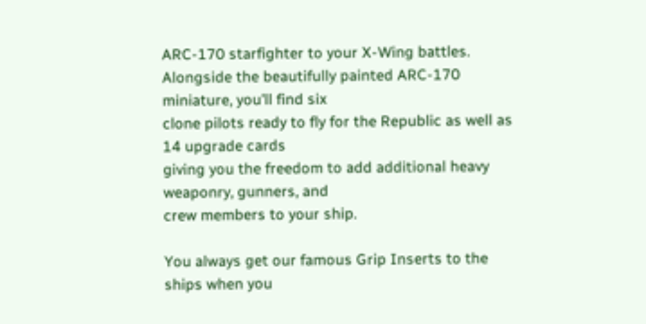ARC-170 starfighter to your X-Wing battles.
Alongside the beautifully painted ARC-170 miniature, you'll find six
clone pilots ready to fly for the Republic as well as 14 upgrade cards
giving you the freedom to add additional heavy weaponry, gunners, and
crew members to your ship.

You always get our famous Grip Inserts to the ships when you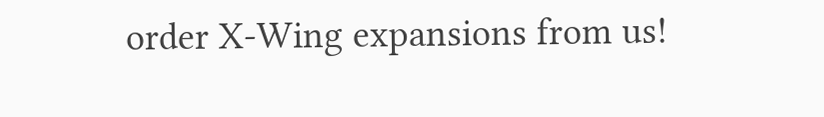order X-Wing expansions from us!